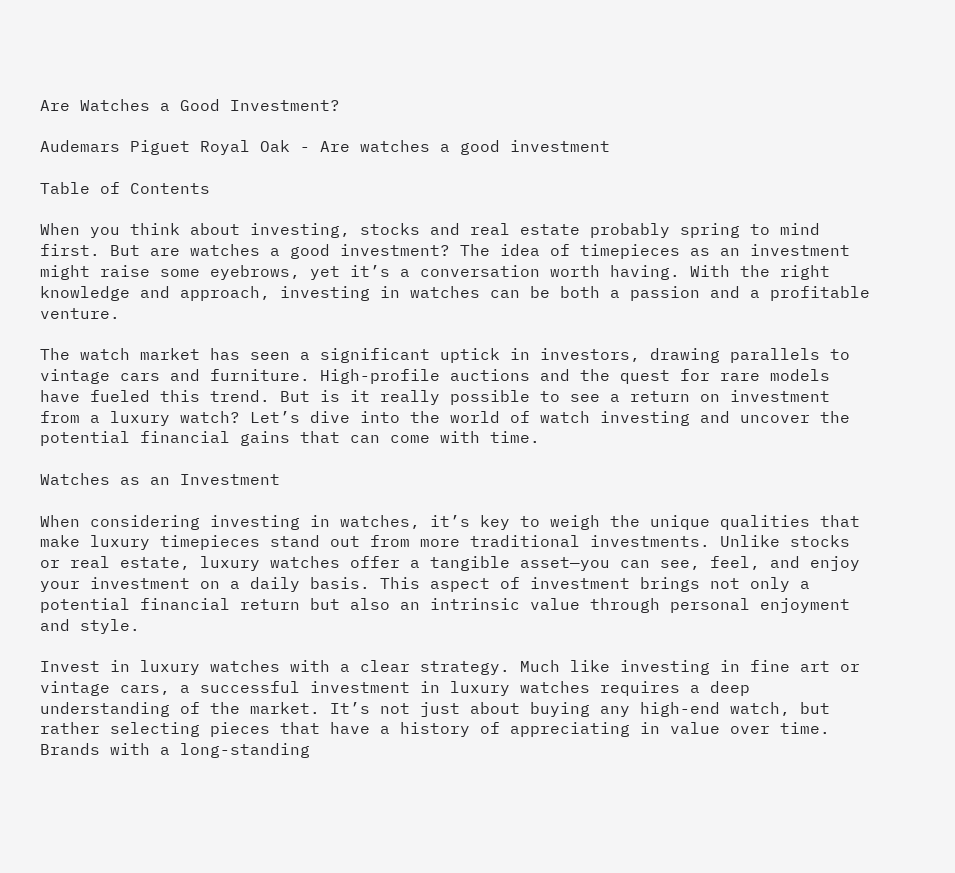Are Watches a Good Investment?

Audemars Piguet Royal Oak - Are watches a good investment

Table of Contents

When you think about investing, stocks and real estate probably spring to mind first. But are watches a good investment? The idea of timepieces as an investment might raise some eyebrows, yet it’s a conversation worth having. With the right knowledge and approach, investing in watches can be both a passion and a profitable venture.

The watch market has seen a significant uptick in investors, drawing parallels to vintage cars and furniture. High-profile auctions and the quest for rare models have fueled this trend. But is it really possible to see a return on investment from a luxury watch? Let’s dive into the world of watch investing and uncover the potential financial gains that can come with time.

Watches as an Investment

When considering investing in watches, it’s key to weigh the unique qualities that make luxury timepieces stand out from more traditional investments. Unlike stocks or real estate, luxury watches offer a tangible asset—you can see, feel, and enjoy your investment on a daily basis. This aspect of investment brings not only a potential financial return but also an intrinsic value through personal enjoyment and style.

Invest in luxury watches with a clear strategy. Much like investing in fine art or vintage cars, a successful investment in luxury watches requires a deep understanding of the market. It’s not just about buying any high-end watch, but rather selecting pieces that have a history of appreciating in value over time. Brands with a long-standing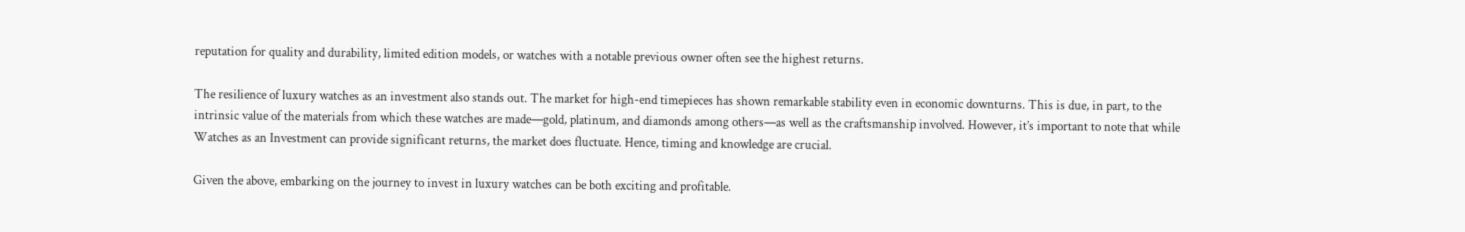reputation for quality and durability, limited edition models, or watches with a notable previous owner often see the highest returns.

The resilience of luxury watches as an investment also stands out. The market for high-end timepieces has shown remarkable stability even in economic downturns. This is due, in part, to the intrinsic value of the materials from which these watches are made—gold, platinum, and diamonds among others—as well as the craftsmanship involved. However, it’s important to note that while Watches as an Investment can provide significant returns, the market does fluctuate. Hence, timing and knowledge are crucial.

Given the above, embarking on the journey to invest in luxury watches can be both exciting and profitable.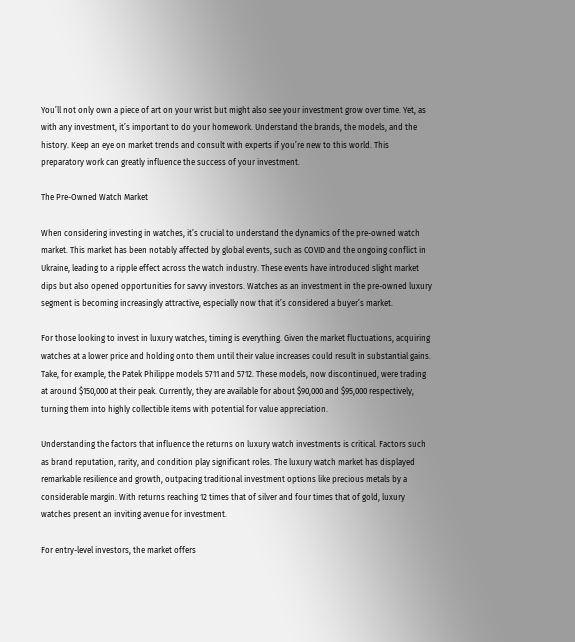You’ll not only own a piece of art on your wrist but might also see your investment grow over time. Yet, as with any investment, it’s important to do your homework. Understand the brands, the models, and the history. Keep an eye on market trends and consult with experts if you’re new to this world. This preparatory work can greatly influence the success of your investment.

The Pre-Owned Watch Market

When considering investing in watches, it’s crucial to understand the dynamics of the pre-owned watch market. This market has been notably affected by global events, such as COVID and the ongoing conflict in Ukraine, leading to a ripple effect across the watch industry. These events have introduced slight market dips but also opened opportunities for savvy investors. Watches as an investment in the pre-owned luxury segment is becoming increasingly attractive, especially now that it’s considered a buyer’s market.

For those looking to invest in luxury watches, timing is everything. Given the market fluctuations, acquiring watches at a lower price and holding onto them until their value increases could result in substantial gains. Take, for example, the Patek Philippe models 5711 and 5712. These models, now discontinued, were trading at around $150,000 at their peak. Currently, they are available for about $90,000 and $95,000 respectively, turning them into highly collectible items with potential for value appreciation.

Understanding the factors that influence the returns on luxury watch investments is critical. Factors such as brand reputation, rarity, and condition play significant roles. The luxury watch market has displayed remarkable resilience and growth, outpacing traditional investment options like precious metals by a considerable margin. With returns reaching 12 times that of silver and four times that of gold, luxury watches present an inviting avenue for investment.

For entry-level investors, the market offers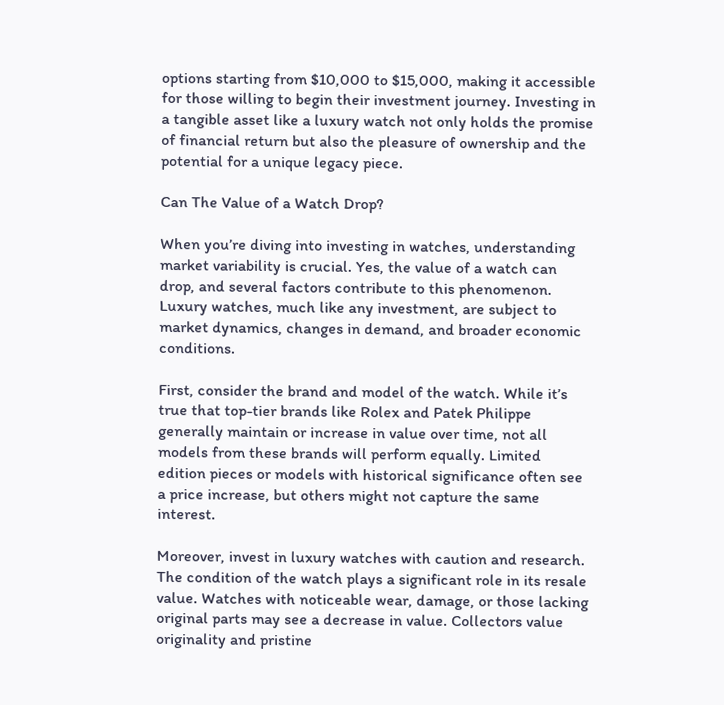options starting from $10,000 to $15,000, making it accessible for those willing to begin their investment journey. Investing in a tangible asset like a luxury watch not only holds the promise of financial return but also the pleasure of ownership and the potential for a unique legacy piece.

Can The Value of a Watch Drop?

When you’re diving into investing in watches, understanding market variability is crucial. Yes, the value of a watch can drop, and several factors contribute to this phenomenon. Luxury watches, much like any investment, are subject to market dynamics, changes in demand, and broader economic conditions.

First, consider the brand and model of the watch. While it’s true that top-tier brands like Rolex and Patek Philippe generally maintain or increase in value over time, not all models from these brands will perform equally. Limited edition pieces or models with historical significance often see a price increase, but others might not capture the same interest.

Moreover, invest in luxury watches with caution and research. The condition of the watch plays a significant role in its resale value. Watches with noticeable wear, damage, or those lacking original parts may see a decrease in value. Collectors value originality and pristine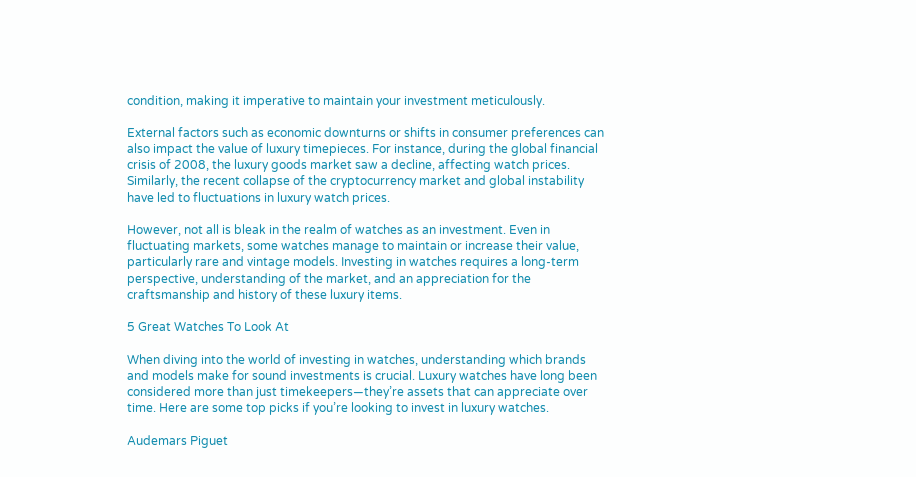condition, making it imperative to maintain your investment meticulously.

External factors such as economic downturns or shifts in consumer preferences can also impact the value of luxury timepieces. For instance, during the global financial crisis of 2008, the luxury goods market saw a decline, affecting watch prices. Similarly, the recent collapse of the cryptocurrency market and global instability have led to fluctuations in luxury watch prices.

However, not all is bleak in the realm of watches as an investment. Even in fluctuating markets, some watches manage to maintain or increase their value, particularly rare and vintage models. Investing in watches requires a long-term perspective, understanding of the market, and an appreciation for the craftsmanship and history of these luxury items.

5 Great Watches To Look At

When diving into the world of investing in watches, understanding which brands and models make for sound investments is crucial. Luxury watches have long been considered more than just timekeepers—they’re assets that can appreciate over time. Here are some top picks if you’re looking to invest in luxury watches.

Audemars Piguet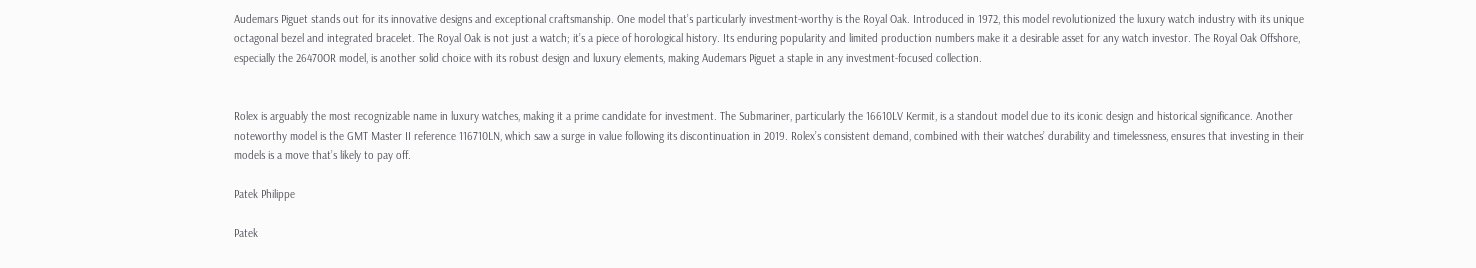Audemars Piguet stands out for its innovative designs and exceptional craftsmanship. One model that’s particularly investment-worthy is the Royal Oak. Introduced in 1972, this model revolutionized the luxury watch industry with its unique octagonal bezel and integrated bracelet. The Royal Oak is not just a watch; it’s a piece of horological history. Its enduring popularity and limited production numbers make it a desirable asset for any watch investor. The Royal Oak Offshore, especially the 26470OR model, is another solid choice with its robust design and luxury elements, making Audemars Piguet a staple in any investment-focused collection.


Rolex is arguably the most recognizable name in luxury watches, making it a prime candidate for investment. The Submariner, particularly the 16610LV Kermit, is a standout model due to its iconic design and historical significance. Another noteworthy model is the GMT Master II reference 116710LN, which saw a surge in value following its discontinuation in 2019. Rolex’s consistent demand, combined with their watches’ durability and timelessness, ensures that investing in their models is a move that’s likely to pay off.

Patek Philippe

Patek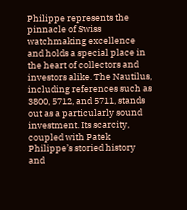Philippe represents the pinnacle of Swiss watchmaking excellence and holds a special place in the heart of collectors and investors alike. The Nautilus, including references such as 3800, 5712, and 5711, stands out as a particularly sound investment. Its scarcity, coupled with Patek Philippe’s storied history and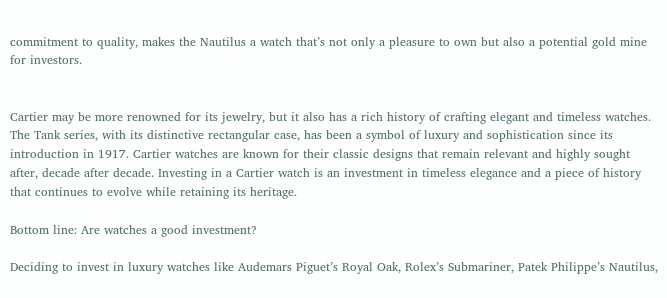commitment to quality, makes the Nautilus a watch that’s not only a pleasure to own but also a potential gold mine for investors.


Cartier may be more renowned for its jewelry, but it also has a rich history of crafting elegant and timeless watches. The Tank series, with its distinctive rectangular case, has been a symbol of luxury and sophistication since its introduction in 1917. Cartier watches are known for their classic designs that remain relevant and highly sought after, decade after decade. Investing in a Cartier watch is an investment in timeless elegance and a piece of history that continues to evolve while retaining its heritage.

Bottom line: Are watches a good investment?

Deciding to invest in luxury watches like Audemars Piguet’s Royal Oak, Rolex’s Submariner, Patek Philippe’s Nautilus,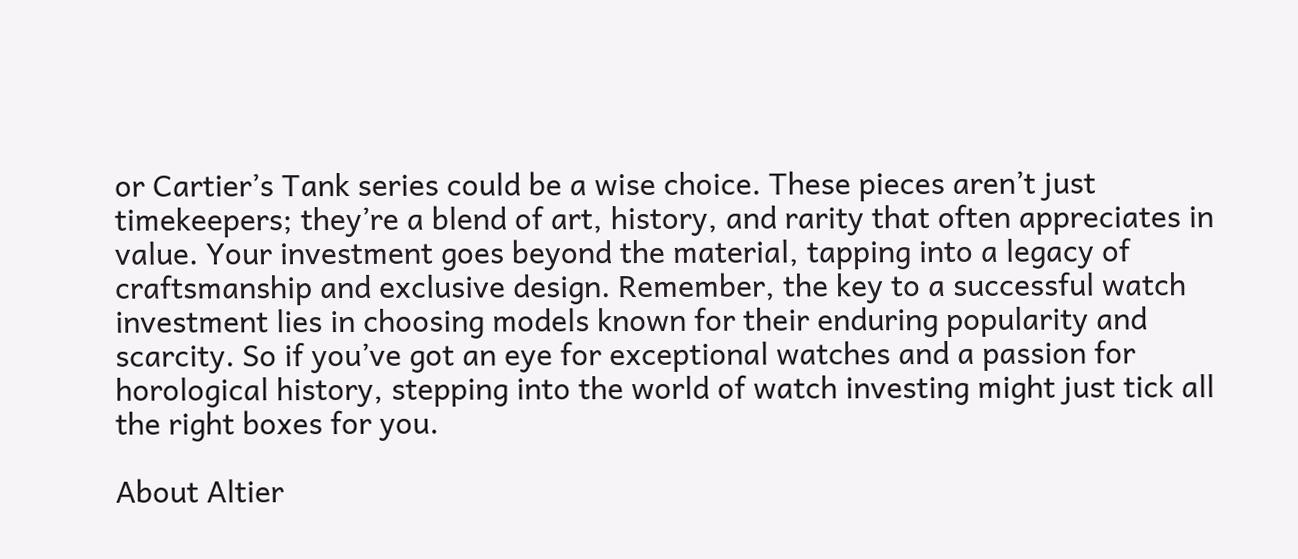or Cartier’s Tank series could be a wise choice. These pieces aren’t just timekeepers; they’re a blend of art, history, and rarity that often appreciates in value. Your investment goes beyond the material, tapping into a legacy of craftsmanship and exclusive design. Remember, the key to a successful watch investment lies in choosing models known for their enduring popularity and scarcity. So if you’ve got an eye for exceptional watches and a passion for horological history, stepping into the world of watch investing might just tick all the right boxes for you.

About Altier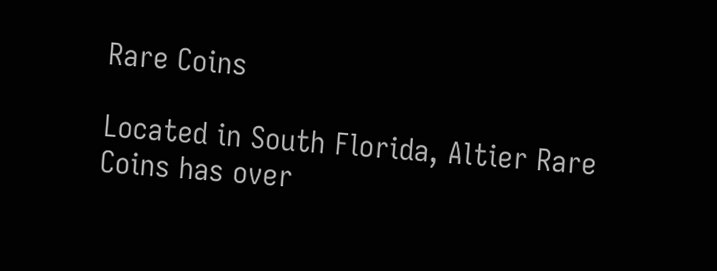Rare Coins

Located in South Florida, Altier Rare Coins has over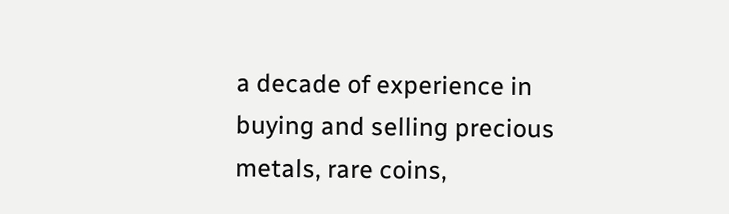a decade of experience in buying and selling precious metals, rare coins,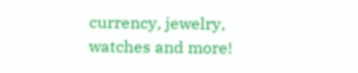currency, jewelry, watches and more!